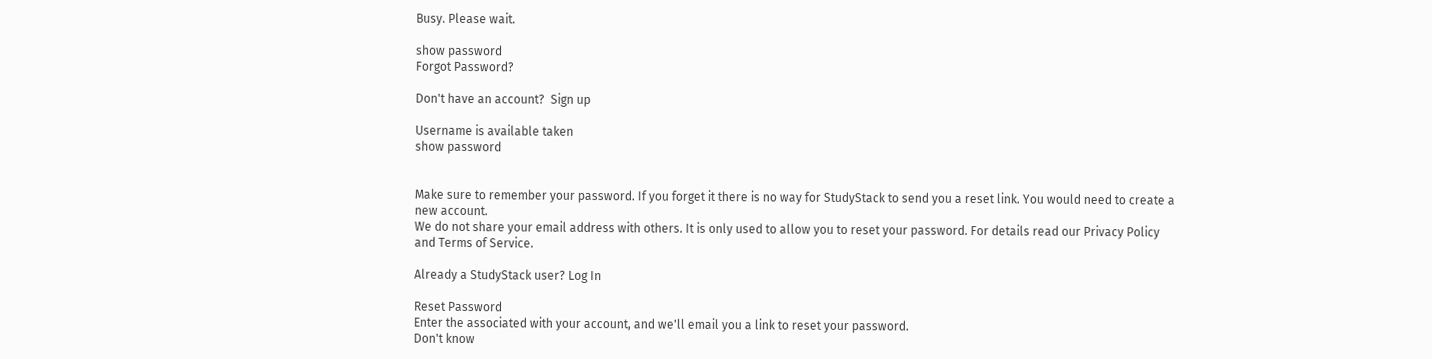Busy. Please wait.

show password
Forgot Password?

Don't have an account?  Sign up

Username is available taken
show password


Make sure to remember your password. If you forget it there is no way for StudyStack to send you a reset link. You would need to create a new account.
We do not share your email address with others. It is only used to allow you to reset your password. For details read our Privacy Policy and Terms of Service.

Already a StudyStack user? Log In

Reset Password
Enter the associated with your account, and we'll email you a link to reset your password.
Don't know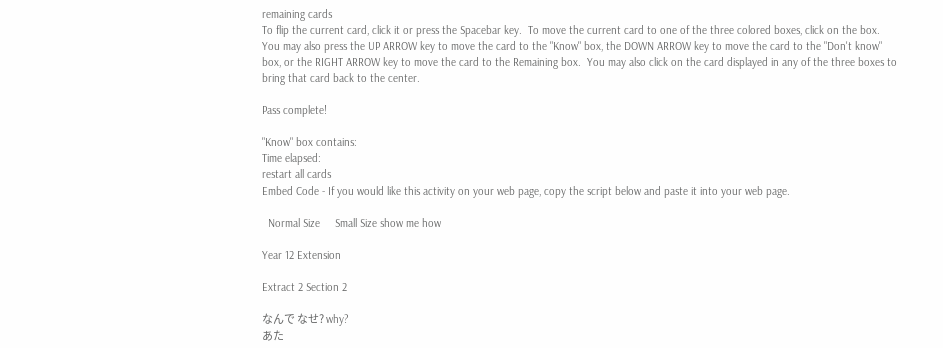remaining cards
To flip the current card, click it or press the Spacebar key.  To move the current card to one of the three colored boxes, click on the box.  You may also press the UP ARROW key to move the card to the "Know" box, the DOWN ARROW key to move the card to the "Don't know" box, or the RIGHT ARROW key to move the card to the Remaining box.  You may also click on the card displayed in any of the three boxes to bring that card back to the center.

Pass complete!

"Know" box contains:
Time elapsed:
restart all cards
Embed Code - If you would like this activity on your web page, copy the script below and paste it into your web page.

  Normal Size     Small Size show me how

Year 12 Extension

Extract 2 Section 2

なんで なせ? why?
あた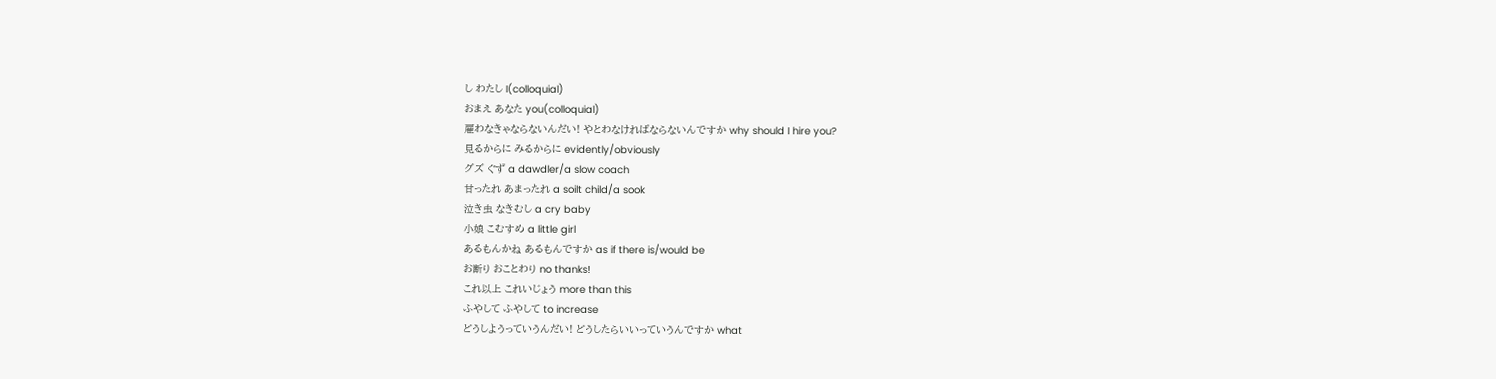し わたし I(colloquial)
おまえ あなた you(colloquial)
雇わなきゃならないんだい! やとわなければならないんですか why should I hire you?
見るからに みるからに evidently/obviously
グズ ぐず a dawdler/a slow coach
甘ったれ あまったれ a soilt child/a sook
泣き虫 なきむし a cry baby
小娘 こむすめ a little girl
あるもんかね あるもんですか as if there is/would be
お断り おことわり no thanks!
これ以上 これいじょう more than this
ふやして ふやして to increase
どうしようっていうんだい! どうしたらいいっていうんですか what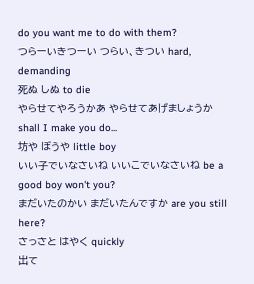do you want me to do with them?
つらーいきつーい つらい、きつい hard, demanding
死ぬ しぬ to die
やらせてやろうかあ やらせてあげましょうか shall I make you do...
坊や ぼうや little boy
いい子でいなさいね いいこでいなさいね be a good boy won't you?
まだいたのかい まだいたんですか are you still here?
さっさと はやく quickly
出て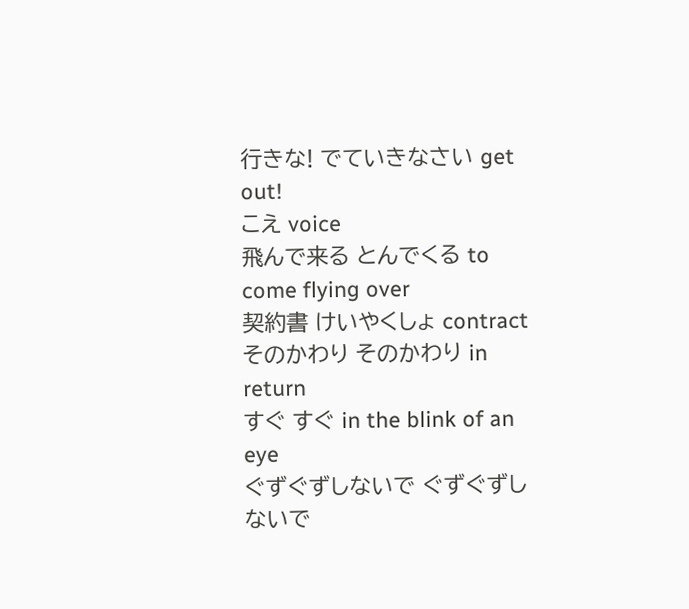行きな! でていきなさい get out!
こえ voice
飛んで来る とんでくる to come flying over
契約書 けいやくしょ contract
そのかわり そのかわり in return
すぐ すぐ in the blink of an eye
ぐずぐずしないで ぐずぐずしないで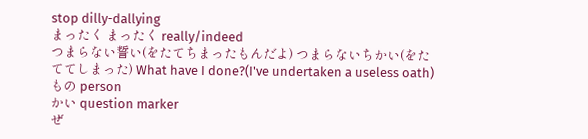stop dilly-dallying
まったく まったく really/indeed
つまらない誓い(をたてちまったもんだよ) つまらないちかい(をたててしまった) What have I done?(I've undertaken a useless oath)
もの person
かい question marker
ぜ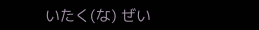いたく(な) ぜい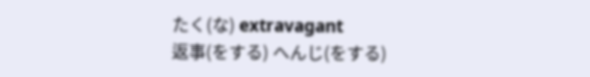たく(な) extravagant
返事(をする) へんじ(をする)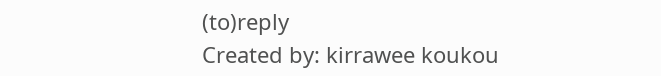(to)reply
Created by: kirrawee koukou